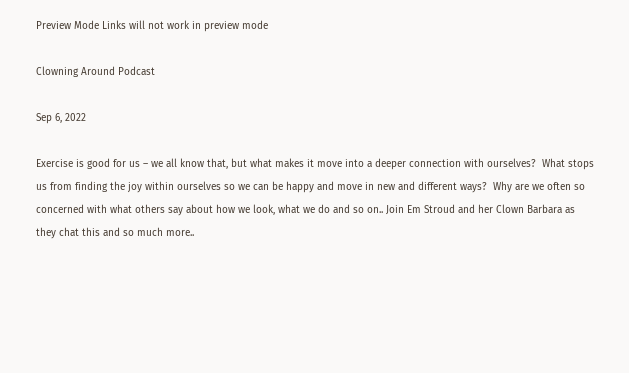Preview Mode Links will not work in preview mode

Clowning Around Podcast

Sep 6, 2022

Exercise is good for us – we all know that, but what makes it move into a deeper connection with ourselves?  What stops us from finding the joy within ourselves so we can be happy and move in new and different ways?  Why are we often so concerned with what others say about how we look, what we do and so on.. Join Em Stroud and her Clown Barbara as they chat this and so much more..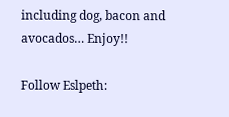including dog, bacon and avocados… Enjoy!!

Follow Eslpeth: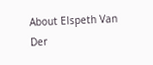About Elspeth Van Der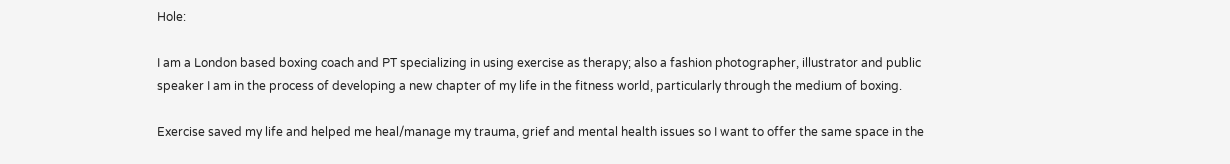Hole:

I am a London based boxing coach and PT specializing in using exercise as therapy; also a fashion photographer, illustrator and public speaker I am in the process of developing a new chapter of my life in the fitness world, particularly through the medium of boxing.

Exercise saved my life and helped me heal/manage my trauma, grief and mental health issues so I want to offer the same space in the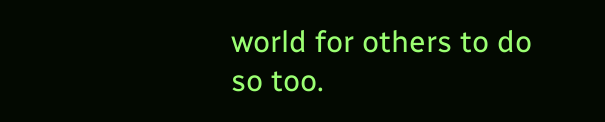world for others to do so too.